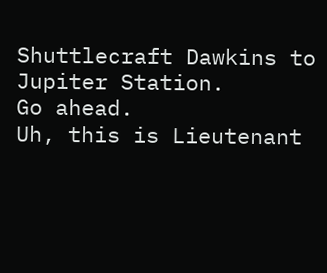Shuttlecraft Dawkins to Jupiter Station.
Go ahead.
Uh, this is Lieutenant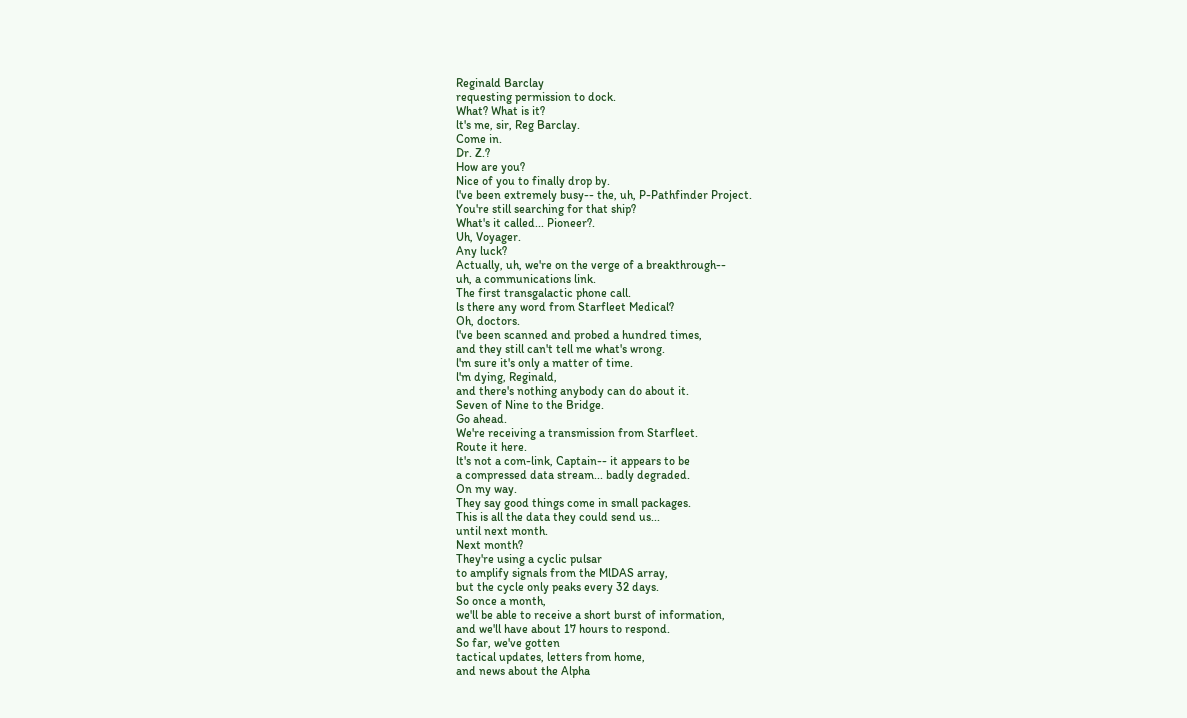Reginald Barclay
requesting permission to dock.
What? What is it?
lt's me, sir, Reg Barclay.
Come in.
Dr. Z.?
How are you?
Nice of you to finally drop by.
l've been extremely busy-- the, uh, P-Pathfinder Project.
You're still searching for that ship?
What's it called... Pioneer?.
Uh, Voyager.
Any luck?
Actually, uh, we're on the verge of a breakthrough--
uh, a communications link.
The first transgalactic phone call.
ls there any word from Starfleet Medical?
Oh, doctors.
l've been scanned and probed a hundred times,
and they still can't tell me what's wrong.
l'm sure it's only a matter of time.
l'm dying, Reginald,
and there's nothing anybody can do about it.
Seven of Nine to the Bridge.
Go ahead.
We're receiving a transmission from Starfleet.
Route it here.
lt's not a com-link, Captain-- it appears to be
a compressed data stream... badly degraded.
On my way.
They say good things come in small packages.
This is all the data they could send us...
until next month.
Next month?
They're using a cyclic pulsar
to amplify signals from the MlDAS array,
but the cycle only peaks every 32 days.
So once a month,
we'll be able to receive a short burst of information,
and we'll have about 17 hours to respond.
So far, we've gotten
tactical updates, letters from home,
and news about the Alpha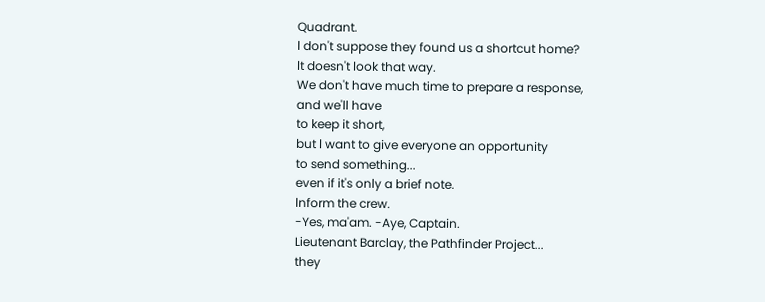Quadrant.
l don't suppose they found us a shortcut home?
lt doesn't look that way.
We don't have much time to prepare a response,
and we'll have
to keep it short,
but l want to give everyone an opportunity
to send something...
even if it's only a brief note.
lnform the crew.
-Yes, ma'am. -Aye, Captain.
Lieutenant Barclay, the Pathfinder Project...
they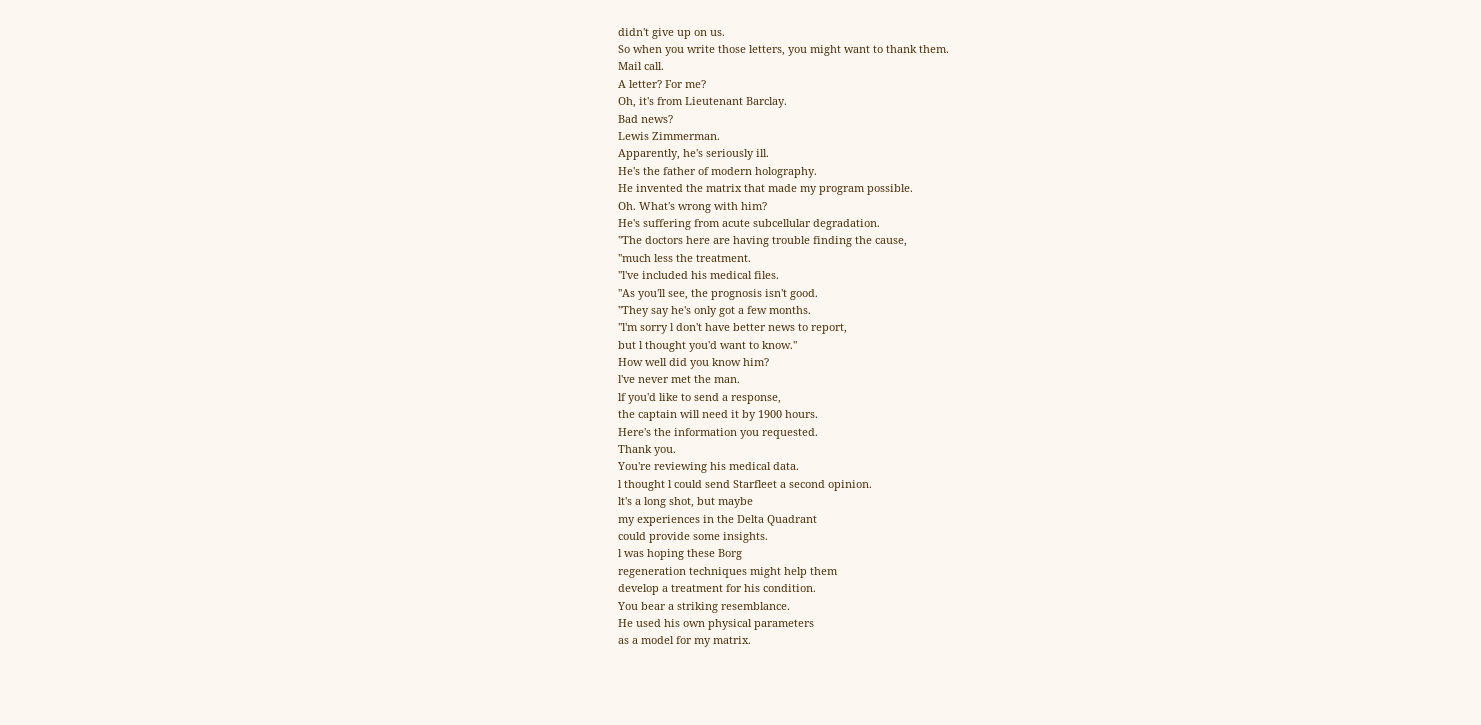didn't give up on us.
So when you write those letters, you might want to thank them.
Mail call.
A letter? For me?
Oh, it's from Lieutenant Barclay.
Bad news?
Lewis Zimmerman.
Apparently, he's seriously ill.
He's the father of modern holography.
He invented the matrix that made my program possible.
Oh. What's wrong with him?
He's suffering from acute subcellular degradation.
''The doctors here are having trouble finding the cause,
''much less the treatment.
''l've included his medical files.
''As you'll see, the prognosis isn't good.
''They say he's only got a few months.
''l'm sorry l don't have better news to report,
but l thought you'd want to know.''
How well did you know him?
l've never met the man.
lf you'd like to send a response,
the captain will need it by 1900 hours.
Here's the information you requested.
Thank you.
You're reviewing his medical data.
l thought l could send Starfleet a second opinion.
lt's a long shot, but maybe
my experiences in the Delta Quadrant
could provide some insights.
l was hoping these Borg
regeneration techniques might help them
develop a treatment for his condition.
You bear a striking resemblance.
He used his own physical parameters
as a model for my matrix.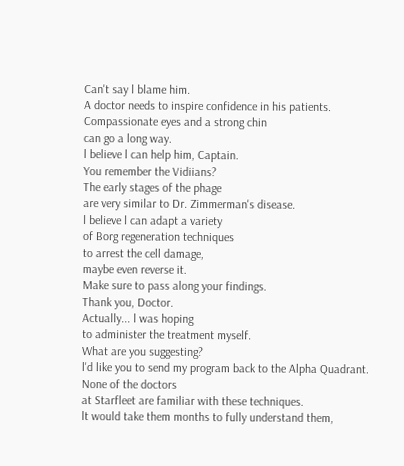Can't say l blame him.
A doctor needs to inspire confidence in his patients.
Compassionate eyes and a strong chin
can go a long way.
l believe l can help him, Captain.
You remember the Vidiians?
The early stages of the phage
are very similar to Dr. Zimmerman's disease.
l believe l can adapt a variety
of Borg regeneration techniques
to arrest the cell damage,
maybe even reverse it.
Make sure to pass along your findings.
Thank you, Doctor.
Actually... l was hoping
to administer the treatment myself.
What are you suggesting?
l'd like you to send my program back to the Alpha Quadrant.
None of the doctors
at Starfleet are familiar with these techniques.
lt would take them months to fully understand them,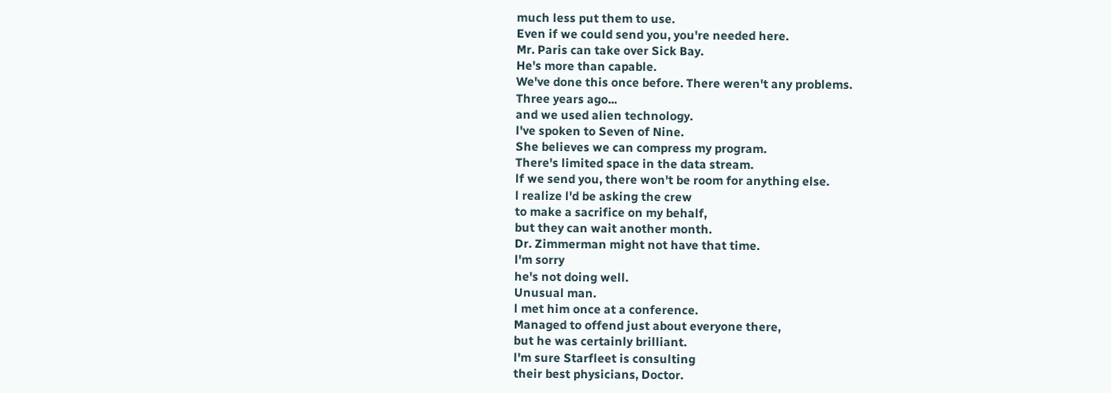much less put them to use.
Even if we could send you, you're needed here.
Mr. Paris can take over Sick Bay.
He's more than capable.
We've done this once before. There weren't any problems.
Three years ago...
and we used alien technology.
l've spoken to Seven of Nine.
She believes we can compress my program.
There's limited space in the data stream.
lf we send you, there won't be room for anything else.
l realize l'd be asking the crew
to make a sacrifice on my behalf,
but they can wait another month.
Dr. Zimmerman might not have that time.
l'm sorry
he's not doing well.
Unusual man.
l met him once at a conference.
Managed to offend just about everyone there,
but he was certainly brilliant.
l'm sure Starfleet is consulting
their best physicians, Doctor.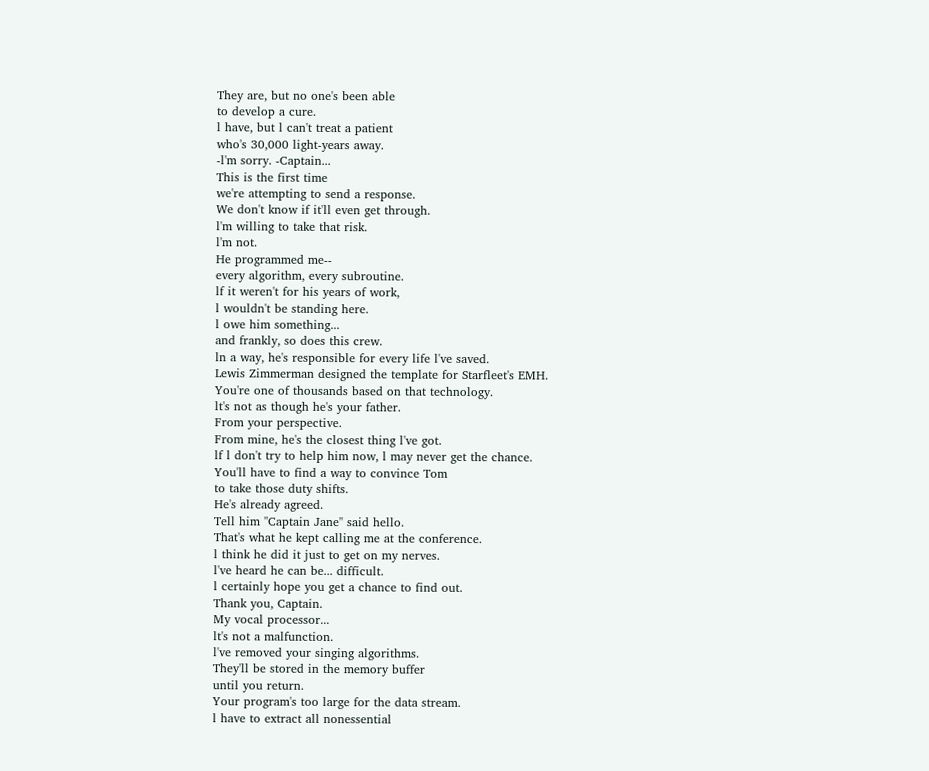They are, but no one's been able
to develop a cure.
l have, but l can't treat a patient
who's 30,000 light-years away.
-l'm sorry. -Captain...
This is the first time
we're attempting to send a response.
We don't know if it'll even get through.
l'm willing to take that risk.
l'm not.
He programmed me--
every algorithm, every subroutine.
lf it weren't for his years of work,
l wouldn't be standing here.
l owe him something...
and frankly, so does this crew.
ln a way, he's responsible for every life l've saved.
Lewis Zimmerman designed the template for Starfleet's EMH.
You're one of thousands based on that technology.
lt's not as though he's your father.
From your perspective.
From mine, he's the closest thing l've got.
lf l don't try to help him now, l may never get the chance.
You'll have to find a way to convince Tom
to take those duty shifts.
He's already agreed.
Tell him ''Captain Jane'' said hello.
That's what he kept calling me at the conference.
l think he did it just to get on my nerves.
l've heard he can be... difficult.
l certainly hope you get a chance to find out.
Thank you, Captain.
My vocal processor...
lt's not a malfunction.
l've removed your singing algorithms.
They'll be stored in the memory buffer
until you return.
Your program's too large for the data stream.
l have to extract all nonessential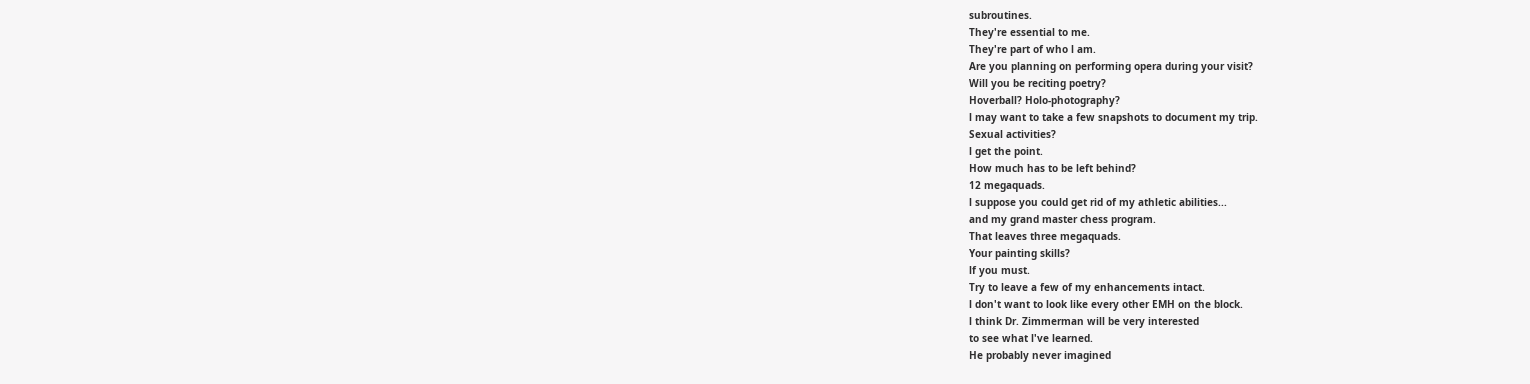subroutines.
They're essential to me.
They're part of who l am.
Are you planning on performing opera during your visit?
Will you be reciting poetry?
Hoverball? Holo-photography?
l may want to take a few snapshots to document my trip.
Sexual activities?
l get the point.
How much has to be left behind?
12 megaquads.
l suppose you could get rid of my athletic abilities...
and my grand master chess program.
That leaves three megaquads.
Your painting skills?
lf you must.
Try to leave a few of my enhancements intact.
l don't want to look like every other EMH on the block.
l think Dr. Zimmerman will be very interested
to see what l've learned.
He probably never imagined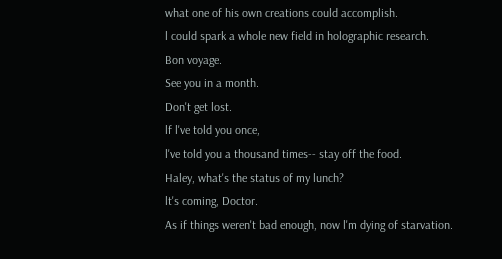what one of his own creations could accomplish.
l could spark a whole new field in holographic research.
Bon voyage.
See you in a month.
Don't get lost.
lf l've told you once,
l've told you a thousand times-- stay off the food.
Haley, what's the status of my lunch?
lt's coming, Doctor.
As if things weren't bad enough, now l'm dying of starvation.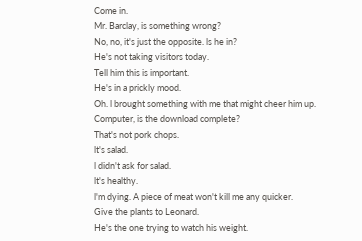Come in.
Mr. Barclay, is something wrong?
No, no, it's just the opposite. ls he in?
He's not taking visitors today.
Tell him this is important.
He's in a prickly mood.
Oh. l brought something with me that might cheer him up.
Computer, is the download complete?
That's not pork chops.
lt's salad.
l didn't ask for salad.
lt's healthy.
l'm dying. A piece of meat won't kill me any quicker.
Give the plants to Leonard.
He's the one trying to watch his weight.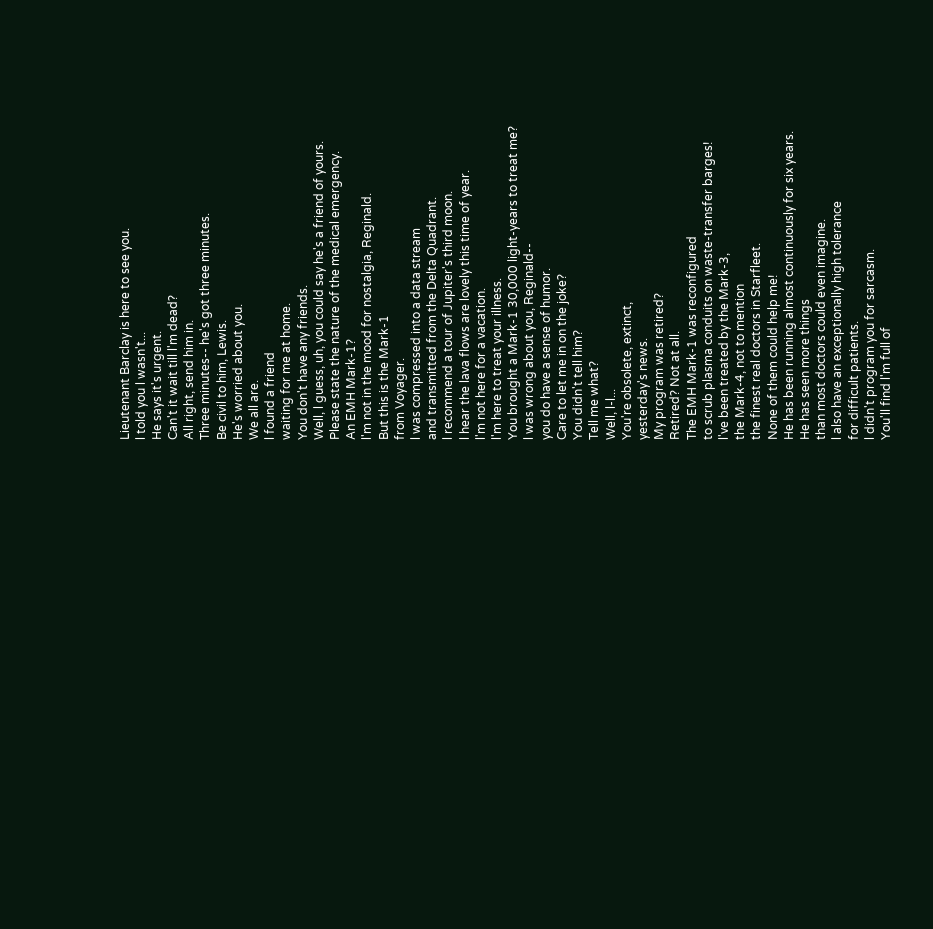Lieutenant Barclay is here to see you.
l told you l wasn't...
He says it's urgent.
Can't it wait till l'm dead?
All right, send him in.
Three minutes-- he's got three minutes.
Be civil to him, Lewis.
He's worried about you.
We all are.
l found a friend
waiting for me at home.
You don't have any friends.
Well, l guess, uh, you could say he's a friend of yours.
Please state the nature of the medical emergency.
An EMH Mark-1?
l'm not in the mood for nostalgia, Reginald.
But this is the Mark-1
from Voyager.
l was compressed into a data stream
and transmitted from the Delta Quadrant.
l recommend a tour of Jupiter's third moon.
l hear the lava flows are lovely this time of year.
l'm not here for a vacation.
l'm here to treat your illness.
You brought a Mark-1 30,000 light-years to treat me?
l was wrong about you, Reginald--
you do have a sense of humor.
Care to let me in on the joke?
You didn't tell him?
Tell me what?
Well, l-l...
You're obsolete, extinct,
yesterday's news.
My program was retired?
Retired? Not at all.
The EMH Mark-1 was reconfigured
to scrub plasma conduits on waste-transfer barges!
l've been treated by the Mark-3,
the Mark-4, not to mention
the finest real doctors in Starfleet.
None of them could help me!
He has been running almost continuously for six years.
He has seen more things
than most doctors could even imagine.
l also have an exceptionally high tolerance
for difficult patients.
l didn't program you for sarcasm.
You'll find l'm full of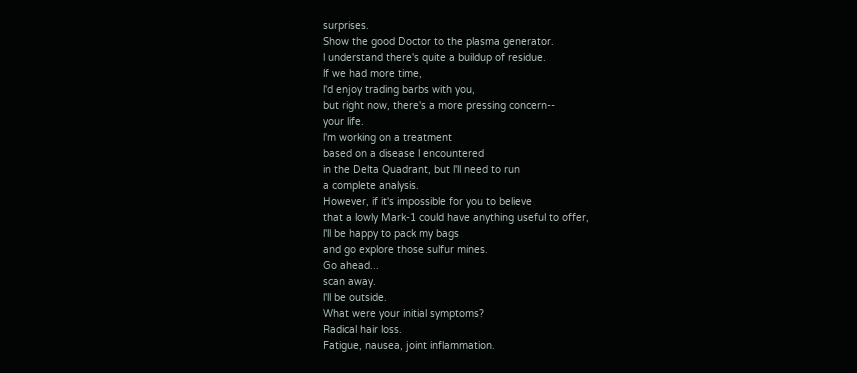surprises.
Show the good Doctor to the plasma generator.
l understand there's quite a buildup of residue.
lf we had more time,
l'd enjoy trading barbs with you,
but right now, there's a more pressing concern--
your life.
l'm working on a treatment
based on a disease l encountered
in the Delta Quadrant, but l'll need to run
a complete analysis.
However, if it's impossible for you to believe
that a lowly Mark-1 could have anything useful to offer,
l'll be happy to pack my bags
and go explore those sulfur mines.
Go ahead...
scan away.
l'll be outside.
What were your initial symptoms?
Radical hair loss.
Fatigue, nausea, joint inflammation.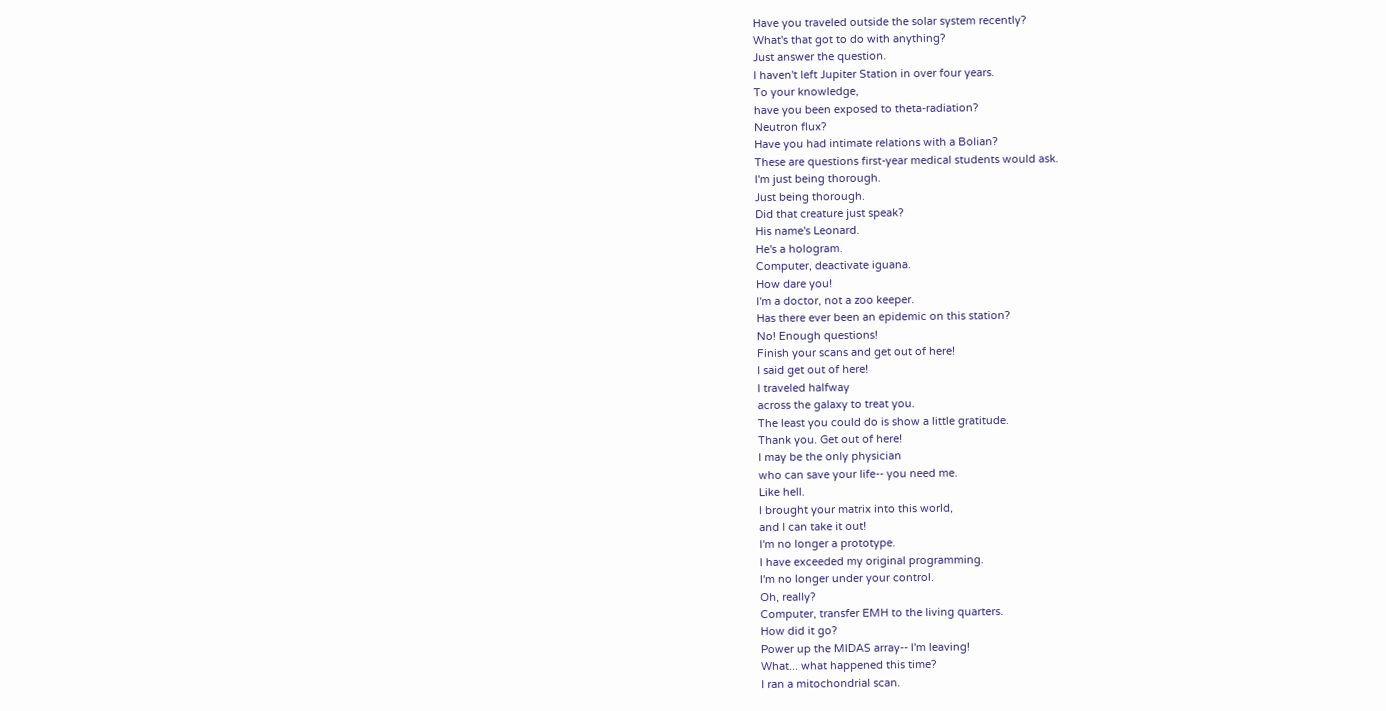Have you traveled outside the solar system recently?
What's that got to do with anything?
Just answer the question.
l haven't left Jupiter Station in over four years.
To your knowledge,
have you been exposed to theta-radiation?
Neutron flux?
Have you had intimate relations with a Bolian?
These are questions first-year medical students would ask.
l'm just being thorough.
Just being thorough.
Did that creature just speak?
His name's Leonard.
He's a hologram.
Computer, deactivate iguana.
How dare you!
l'm a doctor, not a zoo keeper.
Has there ever been an epidemic on this station?
No! Enough questions!
Finish your scans and get out of here!
l said get out of here!
l traveled halfway
across the galaxy to treat you.
The least you could do is show a little gratitude.
Thank you. Get out of here!
l may be the only physician
who can save your life-- you need me.
Like hell.
l brought your matrix into this world,
and l can take it out!
l'm no longer a prototype.
l have exceeded my original programming.
l'm no longer under your control.
Oh, really?
Computer, transfer EMH to the living quarters.
How did it go?
Power up the MlDAS array-- l'm leaving!
What... what happened this time?
l ran a mitochondrial scan.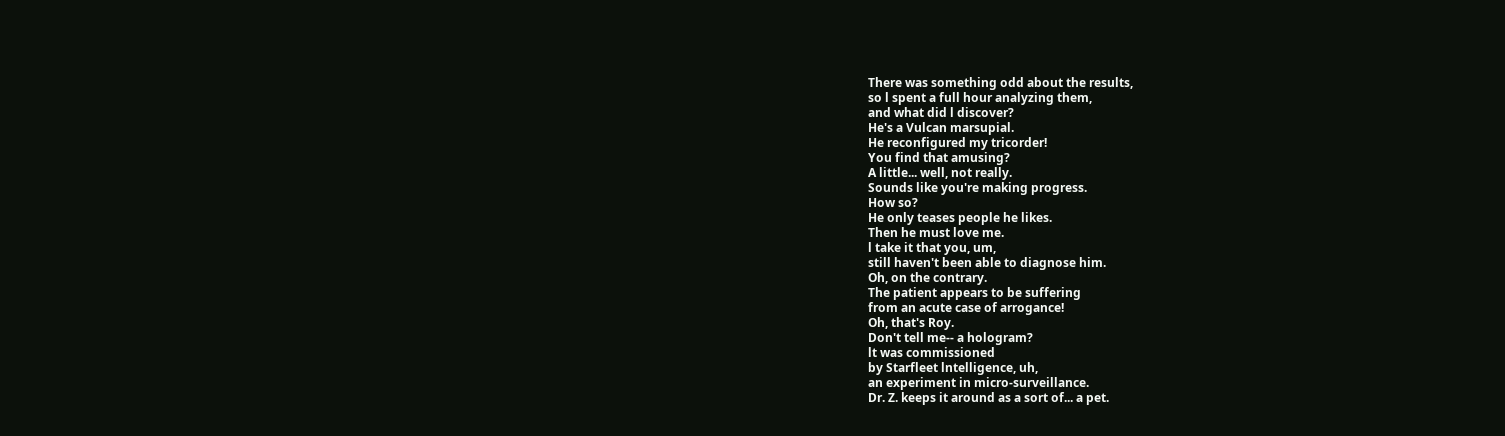There was something odd about the results,
so l spent a full hour analyzing them,
and what did l discover?
He's a Vulcan marsupial.
He reconfigured my tricorder!
You find that amusing?
A little... well, not really.
Sounds like you're making progress.
How so?
He only teases people he likes.
Then he must love me.
l take it that you, um,
still haven't been able to diagnose him.
Oh, on the contrary.
The patient appears to be suffering
from an acute case of arrogance!
Oh, that's Roy.
Don't tell me-- a hologram?
lt was commissioned
by Starfleet lntelligence, uh,
an experiment in micro-surveillance.
Dr. Z. keeps it around as a sort of... a pet.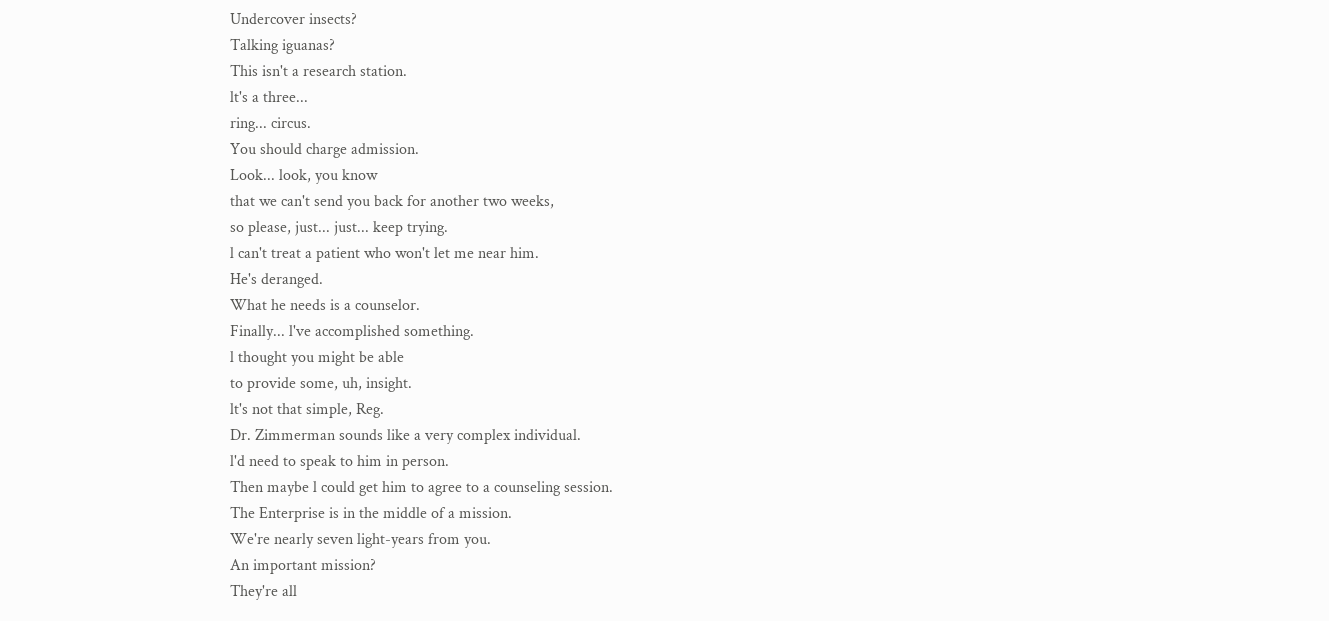Undercover insects?
Talking iguanas?
This isn't a research station.
lt's a three...
ring... circus.
You should charge admission.
Look... look, you know
that we can't send you back for another two weeks,
so please, just... just... keep trying.
l can't treat a patient who won't let me near him.
He's deranged.
What he needs is a counselor.
Finally... l've accomplished something.
l thought you might be able
to provide some, uh, insight.
lt's not that simple, Reg.
Dr. Zimmerman sounds like a very complex individual.
l'd need to speak to him in person.
Then maybe l could get him to agree to a counseling session.
The Enterprise is in the middle of a mission.
We're nearly seven light-years from you.
An important mission?
They're all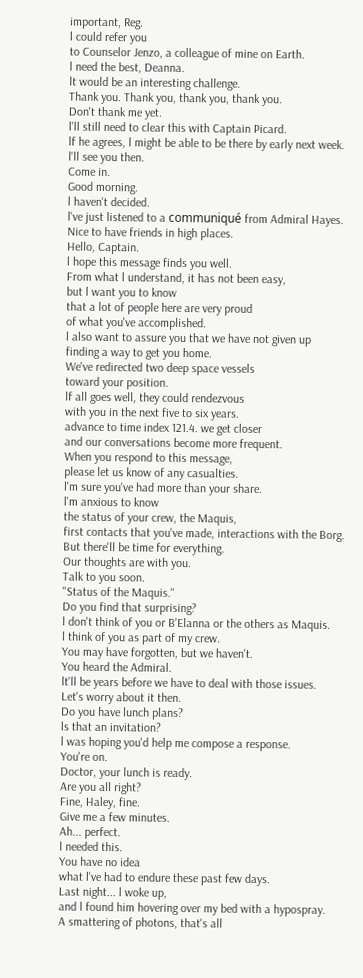important, Reg.
l could refer you
to Counselor Jenzo, a colleague of mine on Earth.
l need the best, Deanna.
lt would be an interesting challenge.
Thank you. Thank you, thank you, thank you.
Don't thank me yet.
l'll still need to clear this with Captain Picard.
lf he agrees, l might be able to be there by early next week.
l'll see you then.
Come in.
Good morning.
l haven't decided.
l've just listened to a communiqué from Admiral Hayes.
Nice to have friends in high places.
Hello, Captain.
l hope this message finds you well.
From what l understand, it has not been easy,
but l want you to know
that a lot of people here are very proud
of what you've accomplished.
l also want to assure you that we have not given up
finding a way to get you home.
We've redirected two deep space vessels
toward your position.
lf all goes well, they could rendezvous
with you in the next five to six years.
advance to time index 121.4. we get closer
and our conversations become more frequent.
When you respond to this message,
please let us know of any casualties.
l'm sure you've had more than your share.
l'm anxious to know
the status of your crew, the Maquis,
first contacts that you've made, interactions with the Borg.
But there'll be time for everything.
Our thoughts are with you.
Talk to you soon.
''Status of the Maquis.''
Do you find that surprising?
l don't think of you or B'Elanna or the others as Maquis.
l think of you as part of my crew.
You may have forgotten, but we haven't.
You heard the Admiral.
lt'll be years before we have to deal with those issues.
Let's worry about it then.
Do you have lunch plans?
ls that an invitation?
l was hoping you'd help me compose a response.
You're on.
Doctor, your lunch is ready.
Are you all right?
Fine, Haley, fine.
Give me a few minutes.
Ah... perfect.
l needed this.
You have no idea
what l've had to endure these past few days.
Last night... l woke up,
and l found him hovering over my bed with a hypospray.
A smattering of photons, that's all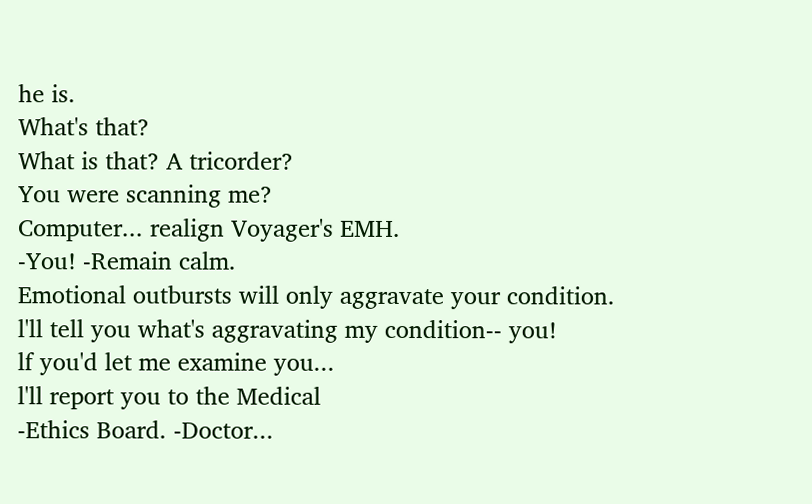he is.
What's that?
What is that? A tricorder?
You were scanning me?
Computer... realign Voyager's EMH.
-You! -Remain calm.
Emotional outbursts will only aggravate your condition.
l'll tell you what's aggravating my condition-- you!
lf you'd let me examine you...
l'll report you to the Medical
-Ethics Board. -Doctor...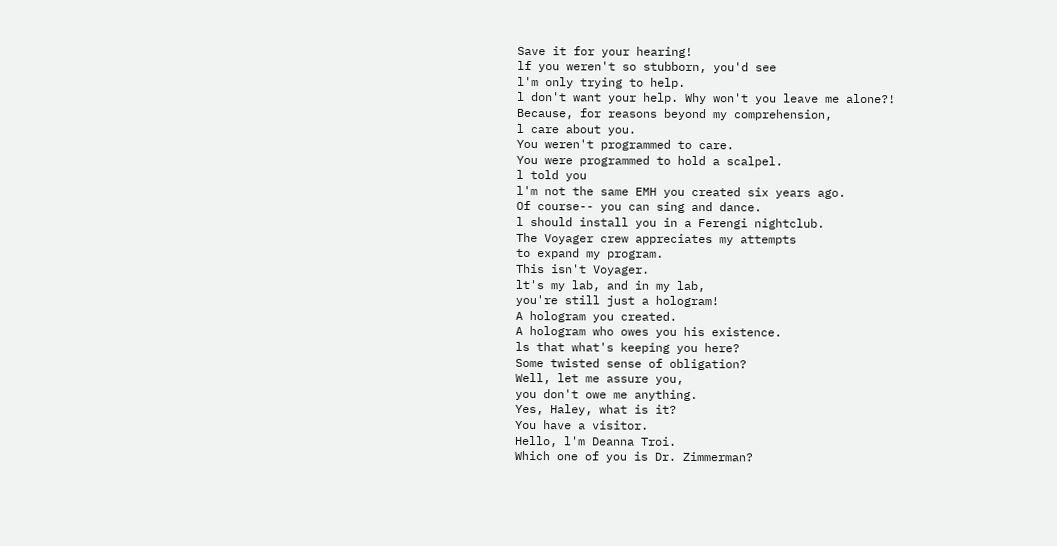Save it for your hearing!
lf you weren't so stubborn, you'd see
l'm only trying to help.
l don't want your help. Why won't you leave me alone?!
Because, for reasons beyond my comprehension,
l care about you.
You weren't programmed to care.
You were programmed to hold a scalpel.
l told you
l'm not the same EMH you created six years ago.
Of course-- you can sing and dance.
l should install you in a Ferengi nightclub.
The Voyager crew appreciates my attempts
to expand my program.
This isn't Voyager.
lt's my lab, and in my lab,
you're still just a hologram!
A hologram you created.
A hologram who owes you his existence.
ls that what's keeping you here?
Some twisted sense of obligation?
Well, let me assure you,
you don't owe me anything.
Yes, Haley, what is it?
You have a visitor.
Hello, l'm Deanna Troi.
Which one of you is Dr. Zimmerman?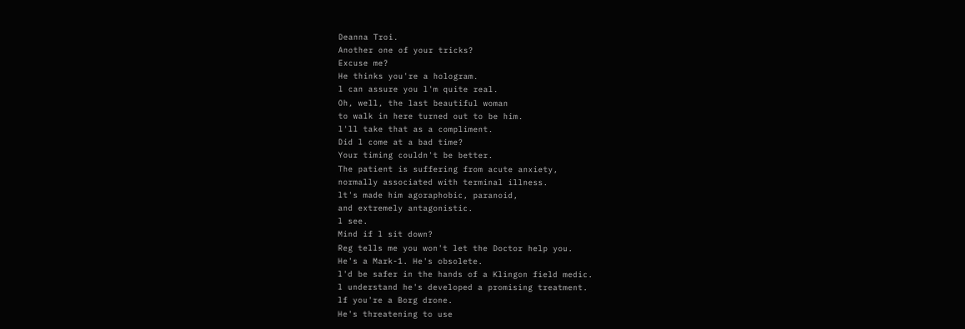Deanna Troi.
Another one of your tricks?
Excuse me?
He thinks you're a hologram.
l can assure you l'm quite real.
Oh, well, the last beautiful woman
to walk in here turned out to be him.
l'll take that as a compliment.
Did l come at a bad time?
Your timing couldn't be better.
The patient is suffering from acute anxiety,
normally associated with terminal illness.
lt's made him agoraphobic, paranoid,
and extremely antagonistic.
l see.
Mind if l sit down?
Reg tells me you won't let the Doctor help you.
He's a Mark-1. He's obsolete.
l'd be safer in the hands of a Klingon field medic.
l understand he's developed a promising treatment.
lf you're a Borg drone.
He's threatening to use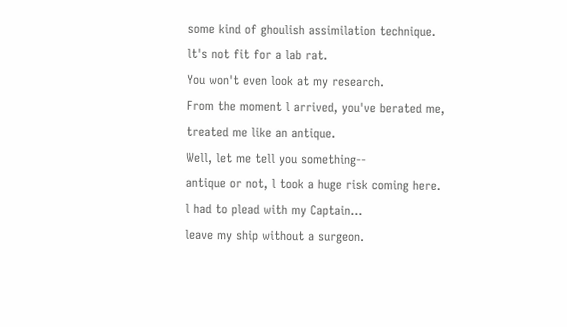some kind of ghoulish assimilation technique.
lt's not fit for a lab rat.
You won't even look at my research.
From the moment l arrived, you've berated me,
treated me like an antique.
Well, let me tell you something--
antique or not, l took a huge risk coming here.
l had to plead with my Captain...
leave my ship without a surgeon.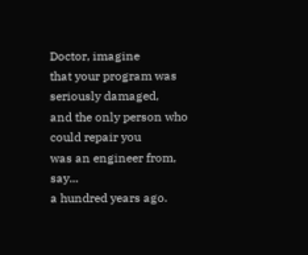Doctor, imagine
that your program was seriously damaged,
and the only person who could repair you
was an engineer from, say...
a hundred years ago.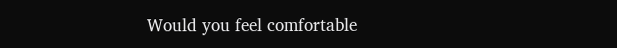Would you feel comfortable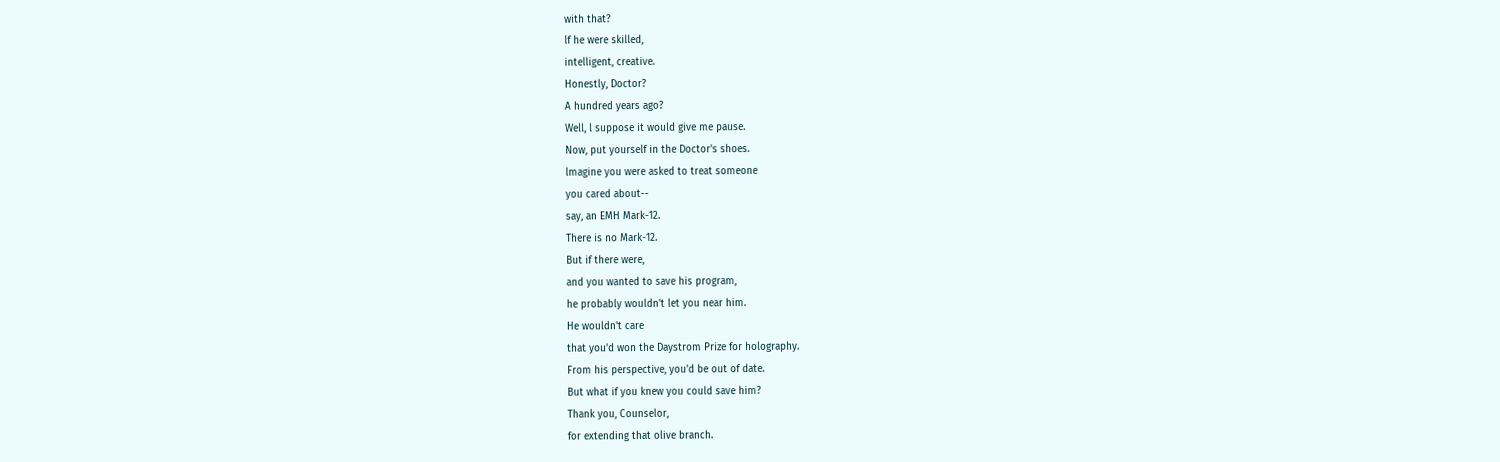with that?
lf he were skilled,
intelligent, creative.
Honestly, Doctor?
A hundred years ago?
Well, l suppose it would give me pause.
Now, put yourself in the Doctor's shoes.
lmagine you were asked to treat someone
you cared about--
say, an EMH Mark-12.
There is no Mark-12.
But if there were,
and you wanted to save his program,
he probably wouldn't let you near him.
He wouldn't care
that you'd won the Daystrom Prize for holography.
From his perspective, you'd be out of date.
But what if you knew you could save him?
Thank you, Counselor,
for extending that olive branch.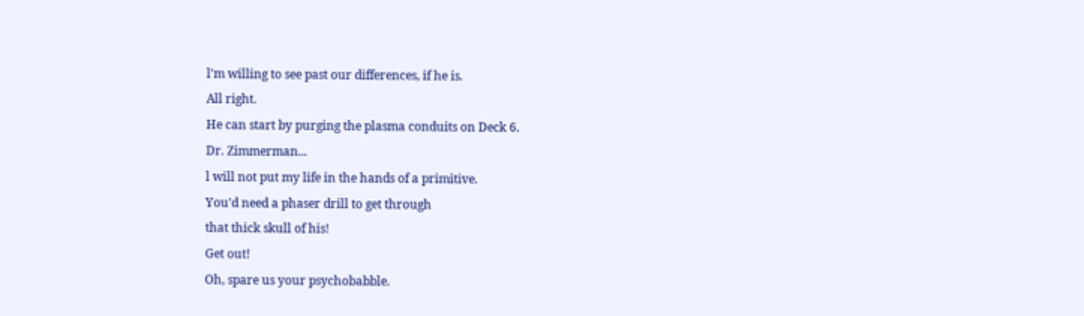l'm willing to see past our differences, if he is.
All right.
He can start by purging the plasma conduits on Deck 6.
Dr. Zimmerman...
l will not put my life in the hands of a primitive.
You'd need a phaser drill to get through
that thick skull of his!
Get out!
Oh, spare us your psychobabble.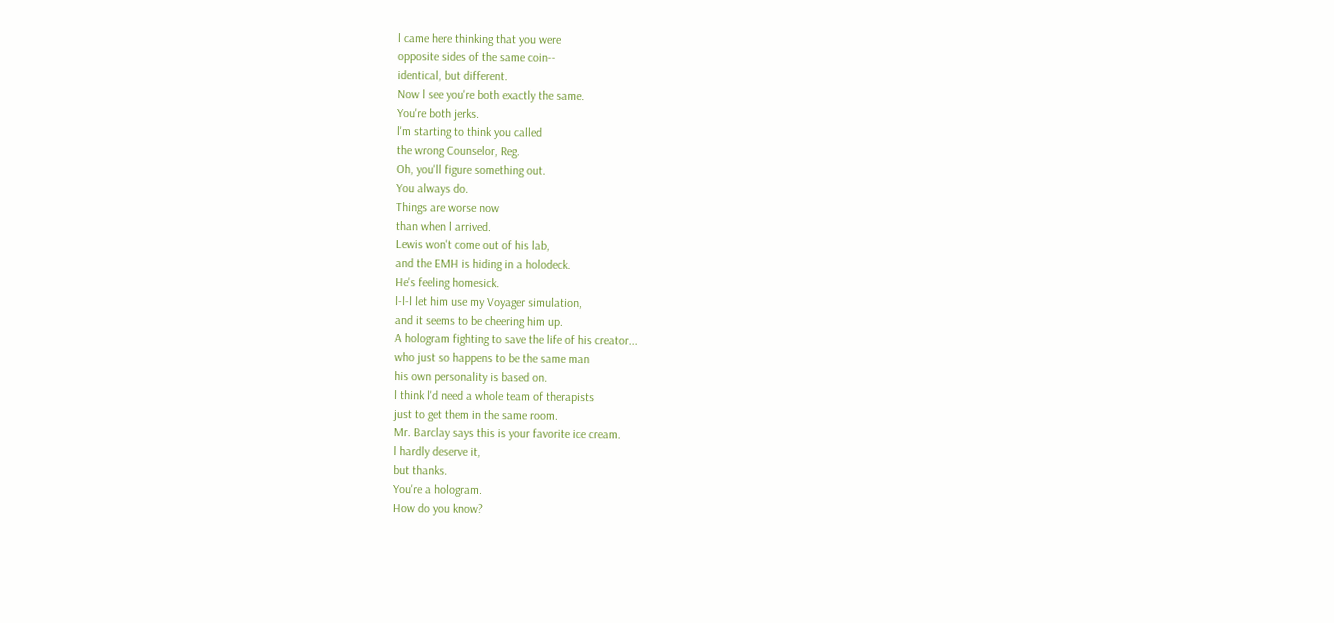l came here thinking that you were
opposite sides of the same coin--
identical, but different.
Now l see you're both exactly the same.
You're both jerks.
l'm starting to think you called
the wrong Counselor, Reg.
Oh, you'll figure something out.
You always do.
Things are worse now
than when l arrived.
Lewis won't come out of his lab,
and the EMH is hiding in a holodeck.
He's feeling homesick.
l-l-l let him use my Voyager simulation,
and it seems to be cheering him up.
A hologram fighting to save the life of his creator...
who just so happens to be the same man
his own personality is based on.
l think l'd need a whole team of therapists
just to get them in the same room.
Mr. Barclay says this is your favorite ice cream.
l hardly deserve it,
but thanks.
You're a hologram.
How do you know?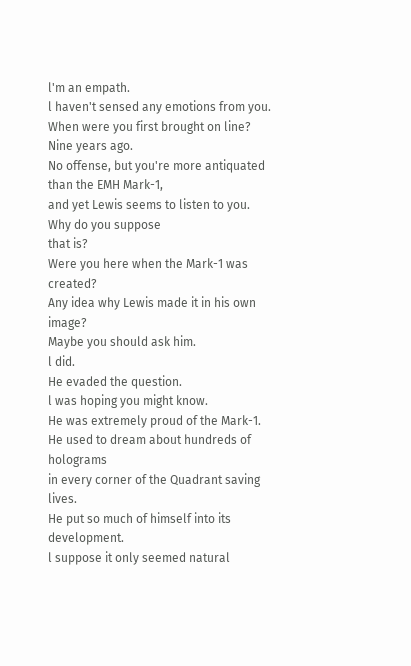l'm an empath.
l haven't sensed any emotions from you.
When were you first brought on line?
Nine years ago.
No offense, but you're more antiquated
than the EMH Mark-1,
and yet Lewis seems to listen to you.
Why do you suppose
that is?
Were you here when the Mark-1 was created?
Any idea why Lewis made it in his own image?
Maybe you should ask him.
l did.
He evaded the question.
l was hoping you might know.
He was extremely proud of the Mark-1.
He used to dream about hundreds of holograms
in every corner of the Quadrant saving lives.
He put so much of himself into its development.
l suppose it only seemed natural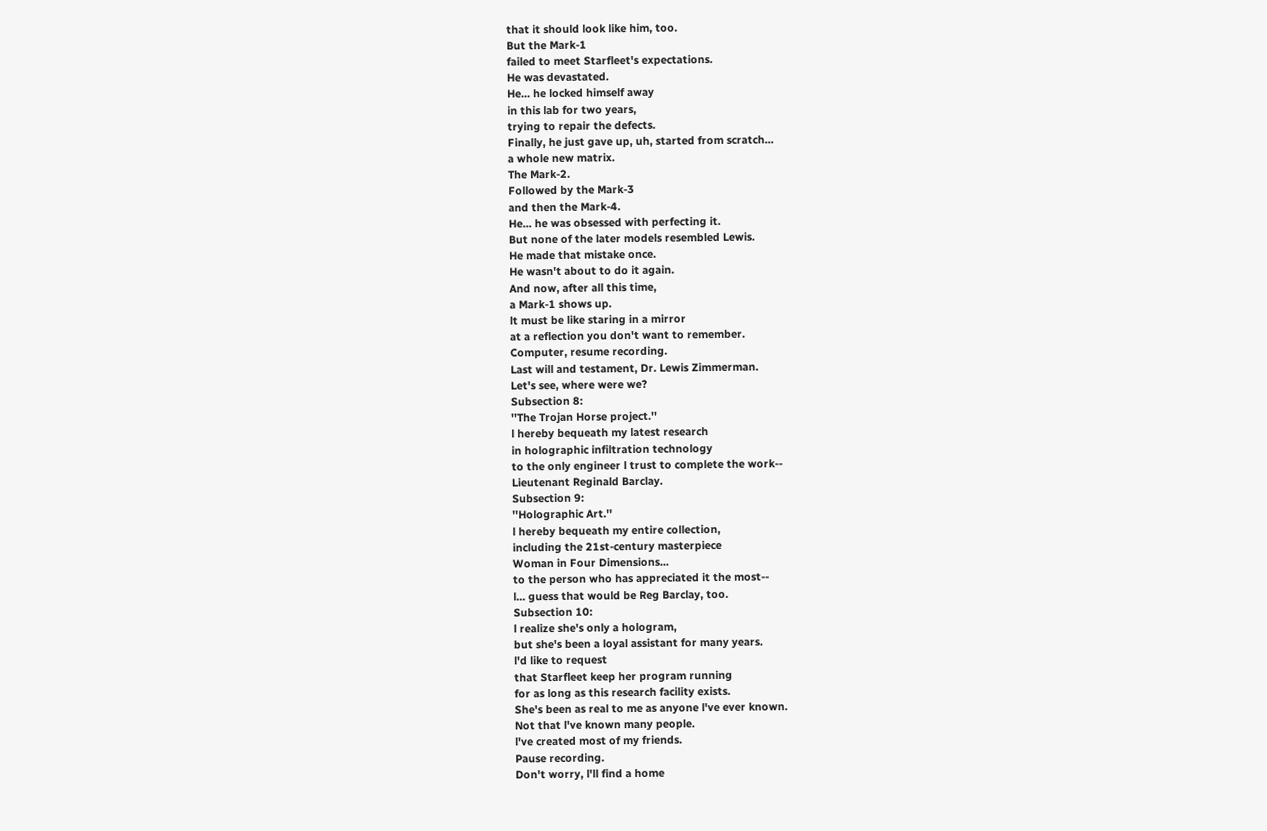that it should look like him, too.
But the Mark-1
failed to meet Starfleet's expectations.
He was devastated.
He... he locked himself away
in this lab for two years,
trying to repair the defects.
Finally, he just gave up, uh, started from scratch...
a whole new matrix.
The Mark-2.
Followed by the Mark-3
and then the Mark-4.
He... he was obsessed with perfecting it.
But none of the later models resembled Lewis.
He made that mistake once.
He wasn't about to do it again.
And now, after all this time,
a Mark-1 shows up.
lt must be like staring in a mirror
at a reflection you don't want to remember.
Computer, resume recording.
Last will and testament, Dr. Lewis Zimmerman.
Let's see, where were we?
Subsection 8:
''The Trojan Horse project.''
l hereby bequeath my latest research
in holographic infiltration technology
to the only engineer l trust to complete the work--
Lieutenant Reginald Barclay.
Subsection 9:
''Holographic Art.''
l hereby bequeath my entire collection,
including the 21st-century masterpiece
Woman in Four Dimensions...
to the person who has appreciated it the most--
l... guess that would be Reg Barclay, too.
Subsection 10:
l realize she's only a hologram,
but she's been a loyal assistant for many years.
l'd like to request
that Starfleet keep her program running
for as long as this research facility exists.
She's been as real to me as anyone l've ever known.
Not that l've known many people.
l've created most of my friends.
Pause recording.
Don't worry, l'll find a home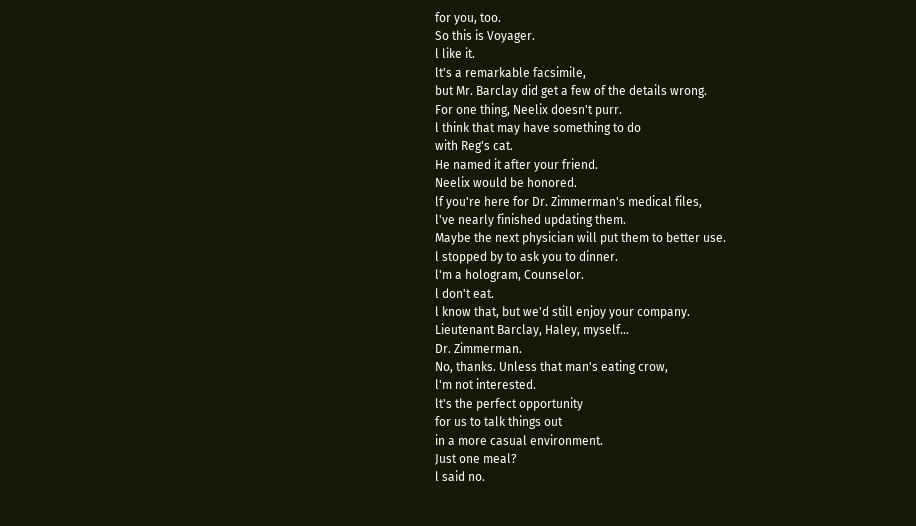for you, too.
So this is Voyager.
l like it.
lt's a remarkable facsimile,
but Mr. Barclay did get a few of the details wrong.
For one thing, Neelix doesn't purr.
l think that may have something to do
with Reg's cat.
He named it after your friend.
Neelix would be honored.
lf you're here for Dr. Zimmerman's medical files,
l've nearly finished updating them.
Maybe the next physician will put them to better use.
l stopped by to ask you to dinner.
l'm a hologram, Counselor.
l don't eat.
l know that, but we'd still enjoy your company.
Lieutenant Barclay, Haley, myself...
Dr. Zimmerman.
No, thanks. Unless that man's eating crow,
l'm not interested.
lt's the perfect opportunity
for us to talk things out
in a more casual environment.
Just one meal?
l said no.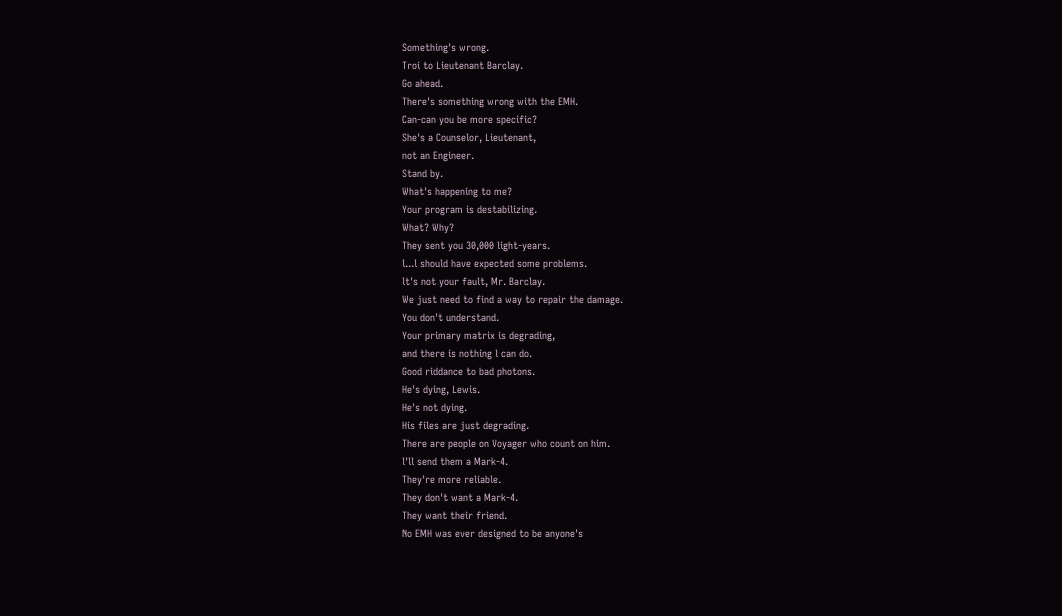Something's wrong.
Troi to Lieutenant Barclay.
Go ahead.
There's something wrong with the EMH.
Can-can you be more specific?
She's a Counselor, Lieutenant,
not an Engineer.
Stand by.
What's happening to me?
Your program is destabilizing.
What? Why?
They sent you 30,000 light-years.
l...l should have expected some problems.
lt's not your fault, Mr. Barclay.
We just need to find a way to repair the damage.
You don't understand.
Your primary matrix is degrading,
and there is nothing l can do.
Good riddance to bad photons.
He's dying, Lewis.
He's not dying.
His files are just degrading.
There are people on Voyager who count on him.
l'll send them a Mark-4.
They're more reliable.
They don't want a Mark-4.
They want their friend.
No EMH was ever designed to be anyone's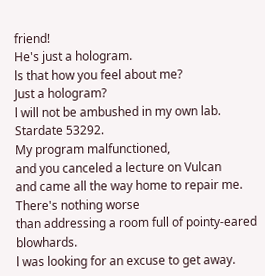friend!
He's just a hologram.
ls that how you feel about me?
Just a hologram?
l will not be ambushed in my own lab.
Stardate 53292.
My program malfunctioned,
and you canceled a lecture on Vulcan
and came all the way home to repair me.
There's nothing worse
than addressing a room full of pointy-eared blowhards.
l was looking for an excuse to get away.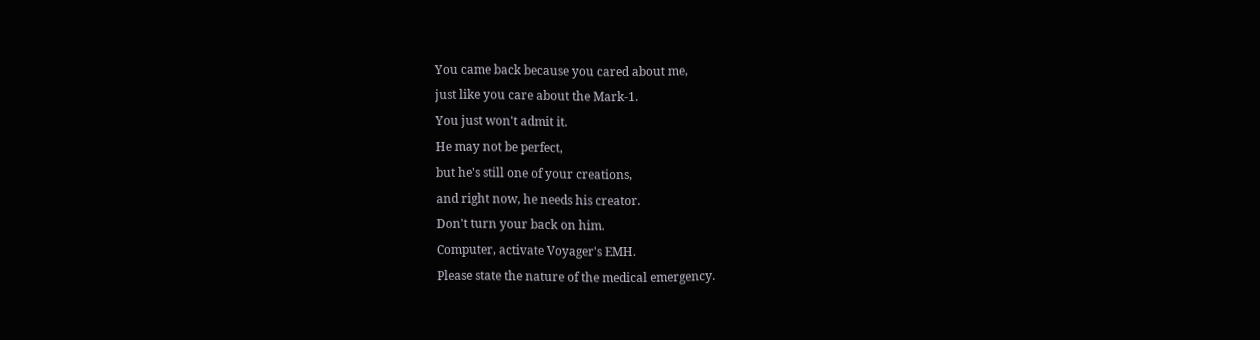You came back because you cared about me,
just like you care about the Mark-1.
You just won't admit it.
He may not be perfect,
but he's still one of your creations,
and right now, he needs his creator.
Don't turn your back on him.
Computer, activate Voyager's EMH.
Please state the nature of the medical emergency.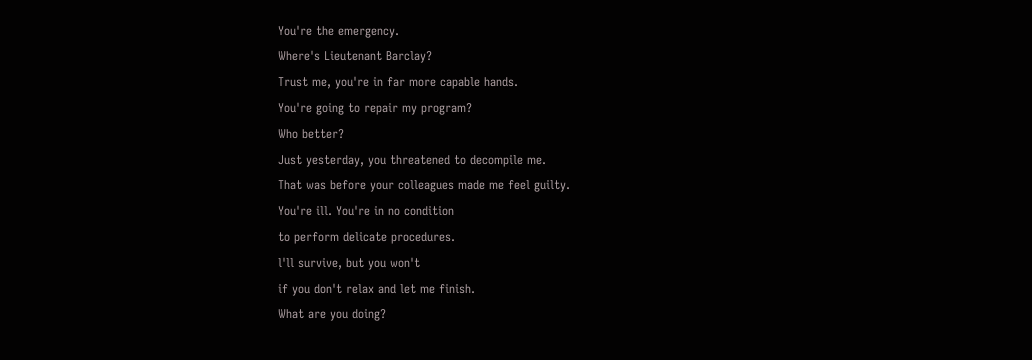You're the emergency.
Where's Lieutenant Barclay?
Trust me, you're in far more capable hands.
You're going to repair my program?
Who better?
Just yesterday, you threatened to decompile me.
That was before your colleagues made me feel guilty.
You're ill. You're in no condition
to perform delicate procedures.
l'll survive, but you won't
if you don't relax and let me finish.
What are you doing?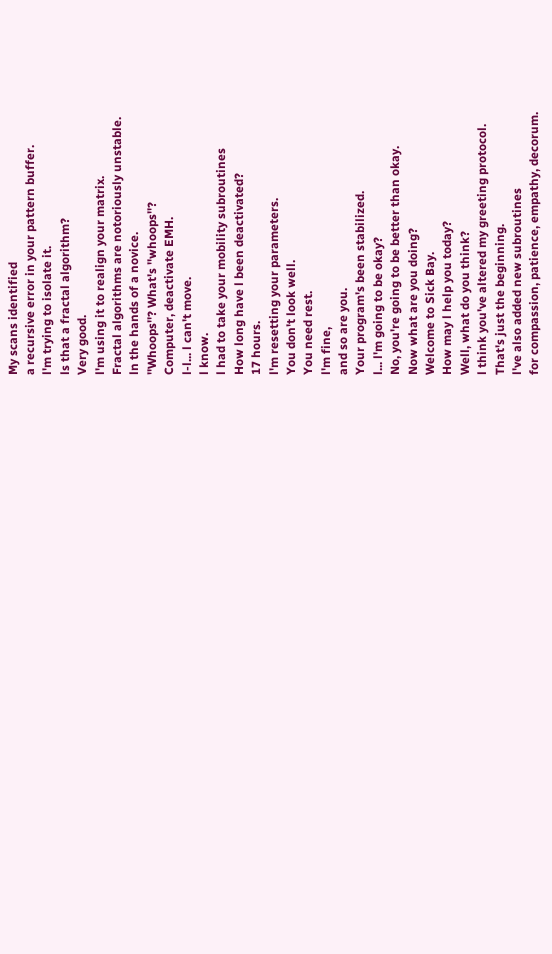My scans identified
a recursive error in your pattern buffer.
l'm trying to isolate it.
ls that a fractal algorithm?
Very good.
l'm using it to realign your matrix.
Fractal algorithms are notoriously unstable.
ln the hands of a novice.
''Whoops''? What's ''whoops''?
Computer, deactivate EMH.
l-l... l can't move.
l know.
l had to take your mobility subroutines
How long have l been deactivated?
17 hours.
l'm resetting your parameters.
You don't look well.
You need rest.
l'm fine,
and so are you.
Your program's been stabilized.
l... l'm going to be okay?
No, you're going to be better than okay.
Now what are you doing?
Welcome to Sick Bay.
How may l help you today?
Well, what do you think?
l think you've altered my greeting protocol.
That's just the beginning.
l've also added new subroutines
for compassion, patience, empathy, decorum.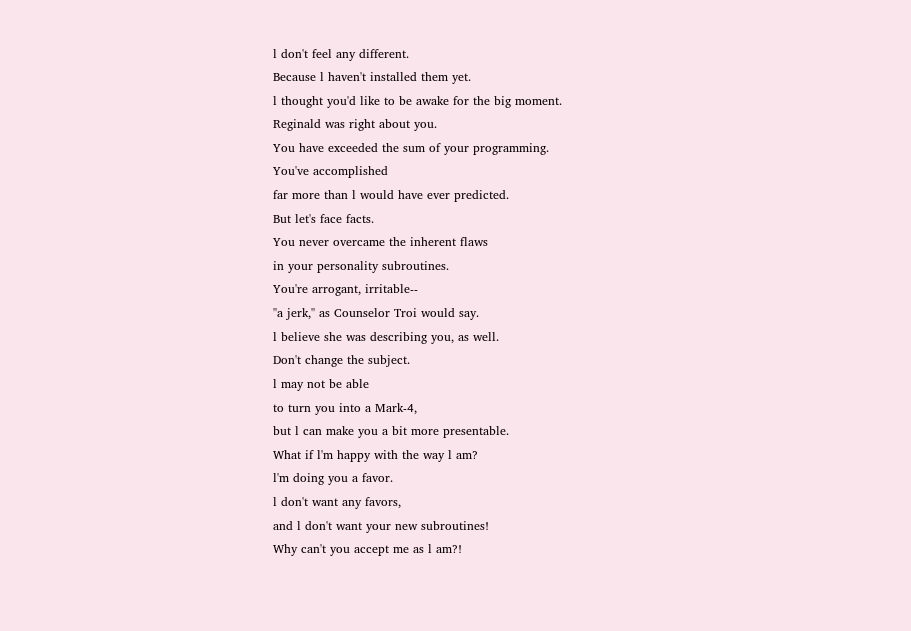l don't feel any different.
Because l haven't installed them yet.
l thought you'd like to be awake for the big moment.
Reginald was right about you.
You have exceeded the sum of your programming.
You've accomplished
far more than l would have ever predicted.
But let's face facts.
You never overcame the inherent flaws
in your personality subroutines.
You're arrogant, irritable--
''a jerk,'' as Counselor Troi would say.
l believe she was describing you, as well.
Don't change the subject.
l may not be able
to turn you into a Mark-4,
but l can make you a bit more presentable.
What if l'm happy with the way l am?
l'm doing you a favor.
l don't want any favors,
and l don't want your new subroutines!
Why can't you accept me as l am?!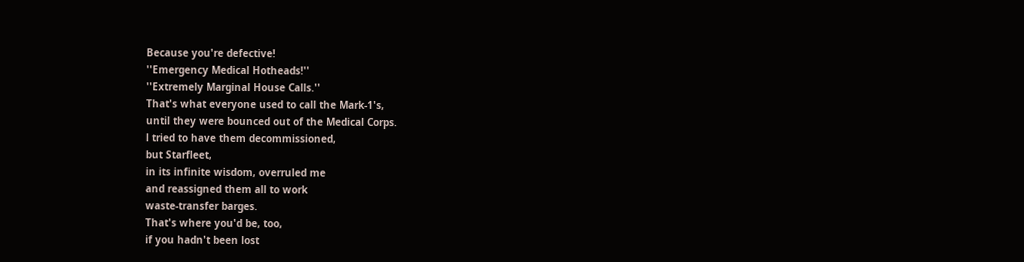Because you're defective!
''Emergency Medical Hotheads!''
''Extremely Marginal House Calls.''
That's what everyone used to call the Mark-1's,
until they were bounced out of the Medical Corps.
l tried to have them decommissioned,
but Starfleet,
in its infinite wisdom, overruled me
and reassigned them all to work
waste-transfer barges.
That's where you'd be, too,
if you hadn't been lost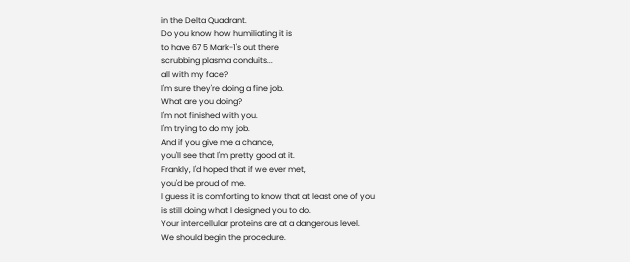in the Delta Quadrant.
Do you know how humiliating it is
to have 67 5 Mark-1's out there
scrubbing plasma conduits...
all with my face?
l'm sure they're doing a fine job.
What are you doing?
l'm not finished with you.
l'm trying to do my job.
And if you give me a chance,
you'll see that l'm pretty good at it.
Frankly, l'd hoped that if we ever met,
you'd be proud of me.
l guess it is comforting to know that at least one of you
is still doing what l designed you to do.
Your intercellular proteins are at a dangerous level.
We should begin the procedure.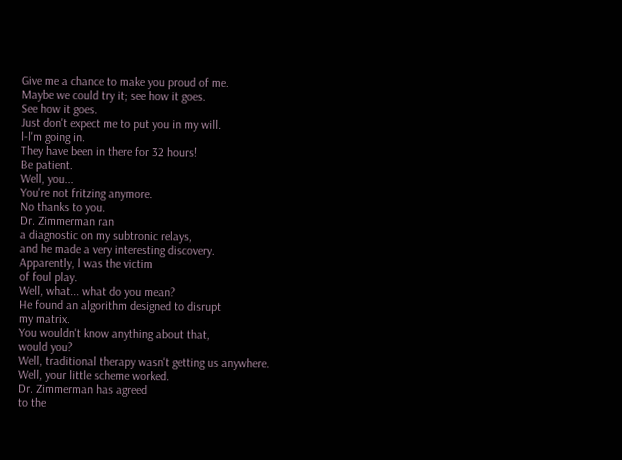Give me a chance to make you proud of me.
Maybe we could try it; see how it goes.
See how it goes.
Just don't expect me to put you in my will.
l-l'm going in.
They have been in there for 32 hours!
Be patient.
Well, you...
You're not fritzing anymore.
No thanks to you.
Dr. Zimmerman ran
a diagnostic on my subtronic relays,
and he made a very interesting discovery.
Apparently, l was the victim
of foul play.
Well, what... what do you mean?
He found an algorithm designed to disrupt
my matrix.
You wouldn't know anything about that,
would you?
Well, traditional therapy wasn't getting us anywhere.
Well, your little scheme worked.
Dr. Zimmerman has agreed
to the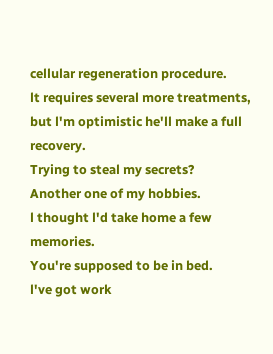cellular regeneration procedure.
lt requires several more treatments,
but l'm optimistic he'll make a full recovery.
Trying to steal my secrets?
Another one of my hobbies.
l thought l'd take home a few memories.
You're supposed to be in bed.
l've got work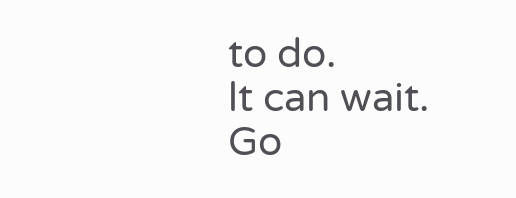to do.
lt can wait.
Go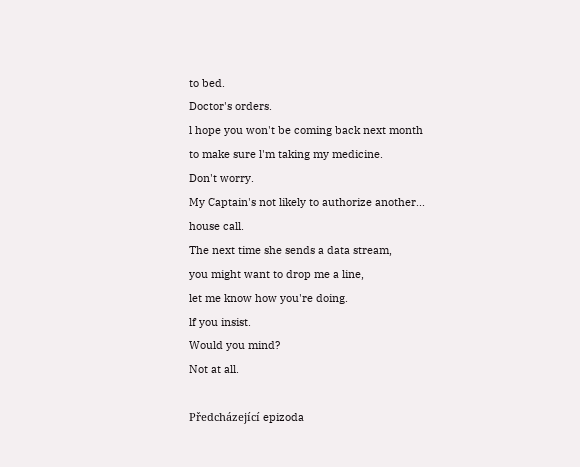to bed.
Doctor's orders.
l hope you won't be coming back next month
to make sure l'm taking my medicine.
Don't worry.
My Captain's not likely to authorize another...
house call.
The next time she sends a data stream,
you might want to drop me a line,
let me know how you're doing.
lf you insist.
Would you mind?
Not at all.

Předcházející epizoda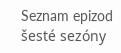Seznam epizod šesté sezóny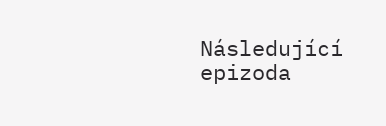Následující epizoda